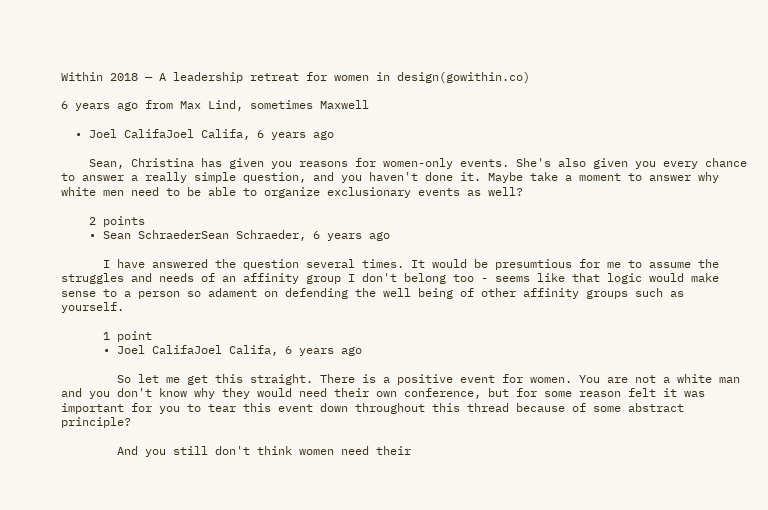Within 2018 — A leadership retreat for women in design(gowithin.co)

6 years ago from Max Lind, sometimes Maxwell

  • Joel CalifaJoel Califa, 6 years ago

    Sean, Christina has given you reasons for women-only events. She's also given you every chance to answer a really simple question, and you haven't done it. Maybe take a moment to answer why white men need to be able to organize exclusionary events as well?

    2 points
    • Sean SchraederSean Schraeder, 6 years ago

      I have answered the question several times. It would be presumtious for me to assume the struggles and needs of an affinity group I don't belong too - seems like that logic would make sense to a person so adament on defending the well being of other affinity groups such as yourself.

      1 point
      • Joel CalifaJoel Califa, 6 years ago

        So let me get this straight. There is a positive event for women. You are not a white man and you don't know why they would need their own conference, but for some reason felt it was important for you to tear this event down throughout this thread because of some abstract principle?

        And you still don't think women need their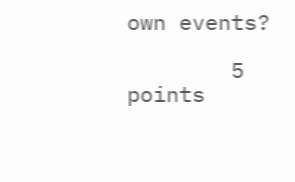own events?

        5 points